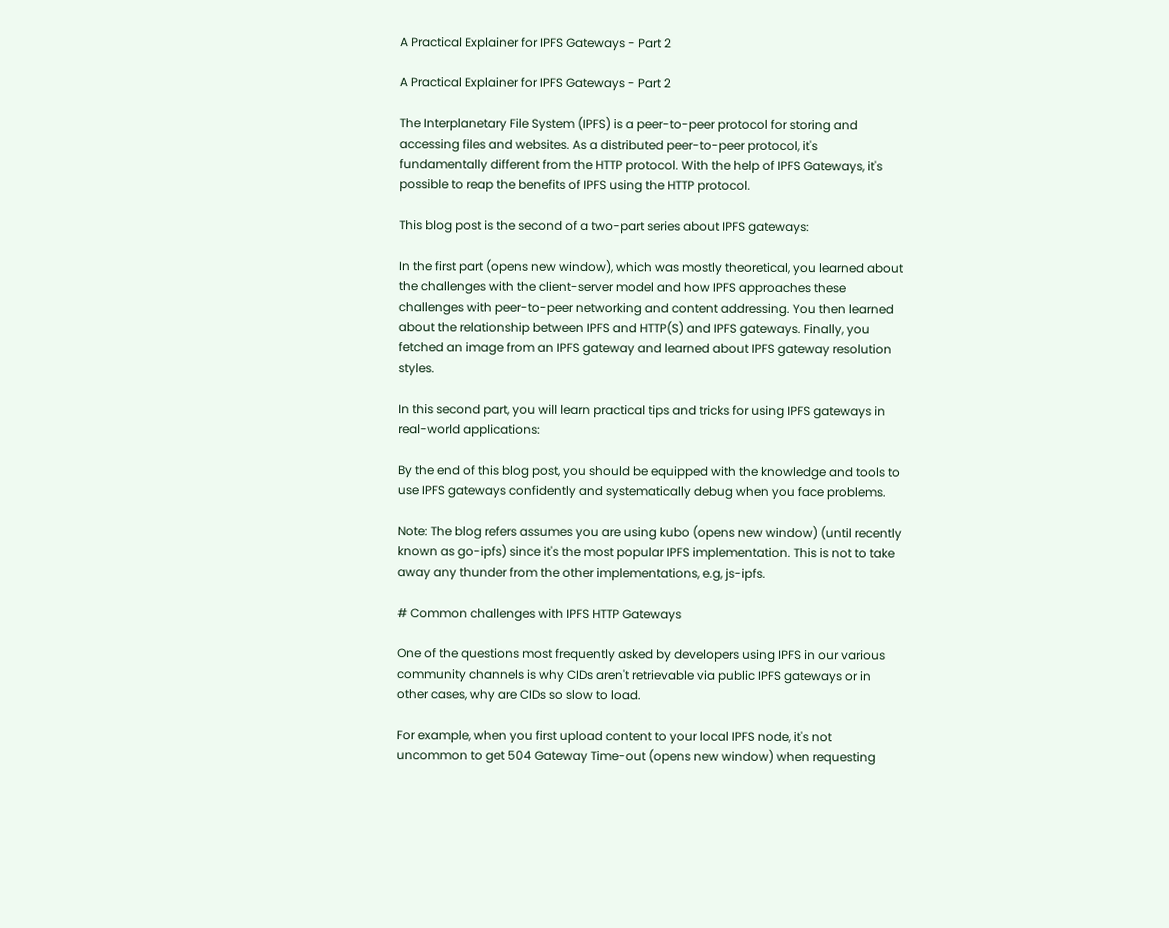A Practical Explainer for IPFS Gateways - Part 2

A Practical Explainer for IPFS Gateways - Part 2

The Interplanetary File System (IPFS) is a peer-to-peer protocol for storing and accessing files and websites. As a distributed peer-to-peer protocol, it's fundamentally different from the HTTP protocol. With the help of IPFS Gateways, it's possible to reap the benefits of IPFS using the HTTP protocol.

This blog post is the second of a two-part series about IPFS gateways:

In the first part (opens new window), which was mostly theoretical, you learned about the challenges with the client-server model and how IPFS approaches these challenges with peer-to-peer networking and content addressing. You then learned about the relationship between IPFS and HTTP(S) and IPFS gateways. Finally, you fetched an image from an IPFS gateway and learned about IPFS gateway resolution styles.

In this second part, you will learn practical tips and tricks for using IPFS gateways in real-world applications:

By the end of this blog post, you should be equipped with the knowledge and tools to use IPFS gateways confidently and systematically debug when you face problems.

Note: The blog refers assumes you are using kubo (opens new window) (until recently known as go-ipfs) since it's the most popular IPFS implementation. This is not to take away any thunder from the other implementations, e.g, js-ipfs.

# Common challenges with IPFS HTTP Gateways

One of the questions most frequently asked by developers using IPFS in our various community channels is why CIDs aren't retrievable via public IPFS gateways or in other cases, why are CIDs so slow to load.

For example, when you first upload content to your local IPFS node, it's not uncommon to get 504 Gateway Time-out (opens new window) when requesting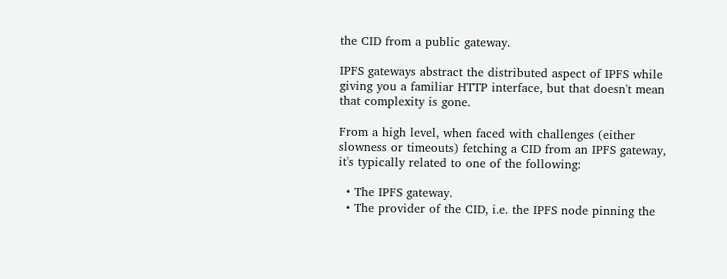the CID from a public gateway.

IPFS gateways abstract the distributed aspect of IPFS while giving you a familiar HTTP interface, but that doesn't mean that complexity is gone.

From a high level, when faced with challenges (either slowness or timeouts) fetching a CID from an IPFS gateway, it's typically related to one of the following:

  • The IPFS gateway.
  • The provider of the CID, i.e. the IPFS node pinning the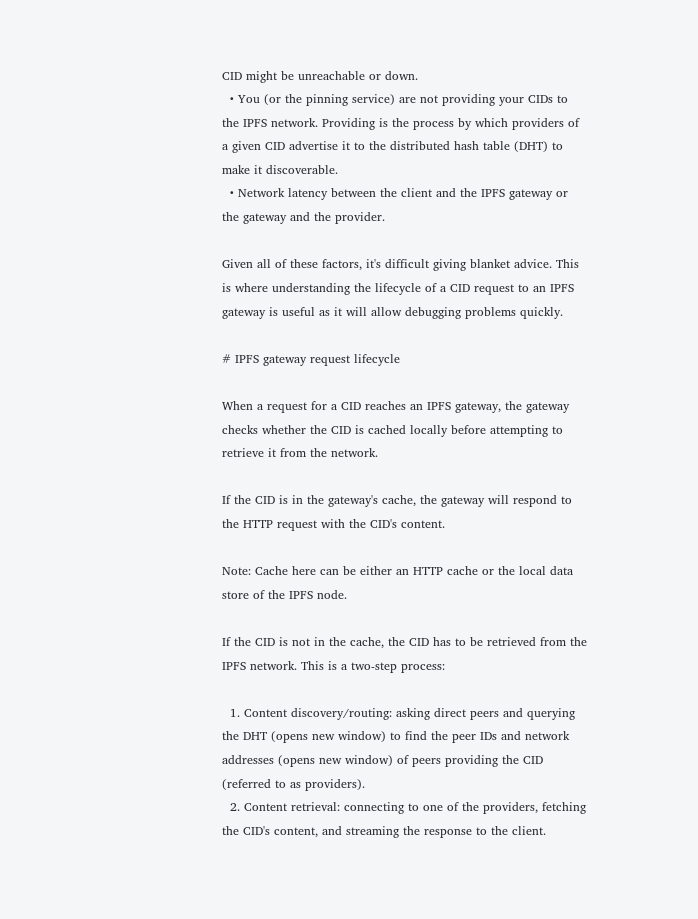CID might be unreachable or down.
  • You (or the pinning service) are not providing your CIDs to the IPFS network. Providing is the process by which providers of a given CID advertise it to the distributed hash table (DHT) to make it discoverable.
  • Network latency between the client and the IPFS gateway or the gateway and the provider.

Given all of these factors, it's difficult giving blanket advice. This is where understanding the lifecycle of a CID request to an IPFS gateway is useful as it will allow debugging problems quickly.

# IPFS gateway request lifecycle

When a request for a CID reaches an IPFS gateway, the gateway checks whether the CID is cached locally before attempting to retrieve it from the network.

If the CID is in the gateway's cache, the gateway will respond to the HTTP request with the CID's content.

Note: Cache here can be either an HTTP cache or the local data store of the IPFS node.

If the CID is not in the cache, the CID has to be retrieved from the IPFS network. This is a two-step process:

  1. Content discovery/routing: asking direct peers and querying the DHT (opens new window) to find the peer IDs and network addresses (opens new window) of peers providing the CID (referred to as providers).
  2. Content retrieval: connecting to one of the providers, fetching the CID's content, and streaming the response to the client.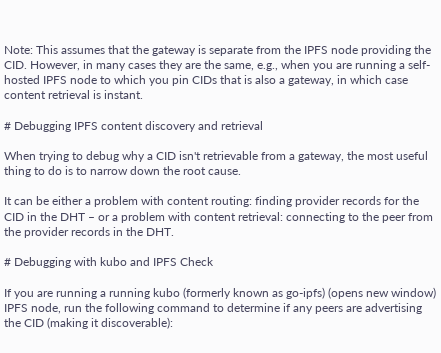Note: This assumes that the gateway is separate from the IPFS node providing the CID. However, in many cases they are the same, e.g., when you are running a self-hosted IPFS node to which you pin CIDs that is also a gateway, in which case content retrieval is instant.

# Debugging IPFS content discovery and retrieval

When trying to debug why a CID isn't retrievable from a gateway, the most useful thing to do is to narrow down the root cause.

It can be either a problem with content routing: finding provider records for the CID in the DHT – or a problem with content retrieval: connecting to the peer from the provider records in the DHT.

# Debugging with kubo and IPFS Check

If you are running a running kubo (formerly known as go-ipfs) (opens new window) IPFS node, run the following command to determine if any peers are advertising the CID (making it discoverable):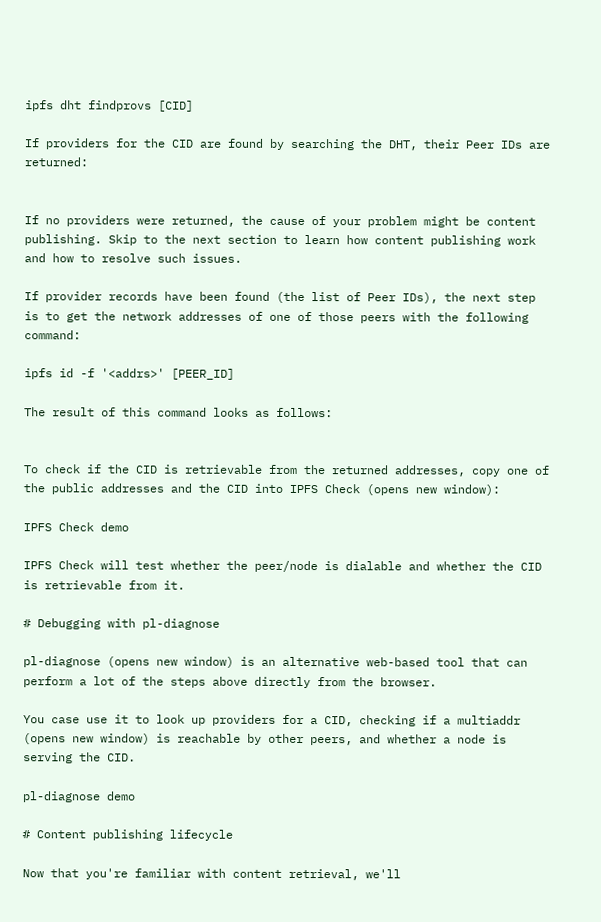ipfs dht findprovs [CID]

If providers for the CID are found by searching the DHT, their Peer IDs are returned:


If no providers were returned, the cause of your problem might be content publishing. Skip to the next section to learn how content publishing work and how to resolve such issues.

If provider records have been found (the list of Peer IDs), the next step is to get the network addresses of one of those peers with the following command:

ipfs id -f '<addrs>' [PEER_ID]

The result of this command looks as follows:


To check if the CID is retrievable from the returned addresses, copy one of the public addresses and the CID into IPFS Check (opens new window):

IPFS Check demo

IPFS Check will test whether the peer/node is dialable and whether the CID is retrievable from it.

# Debugging with pl-diagnose

pl-diagnose (opens new window) is an alternative web-based tool that can perform a lot of the steps above directly from the browser.

You case use it to look up providers for a CID, checking if a multiaddr (opens new window) is reachable by other peers, and whether a node is serving the CID.

pl-diagnose demo

# Content publishing lifecycle

Now that you're familiar with content retrieval, we'll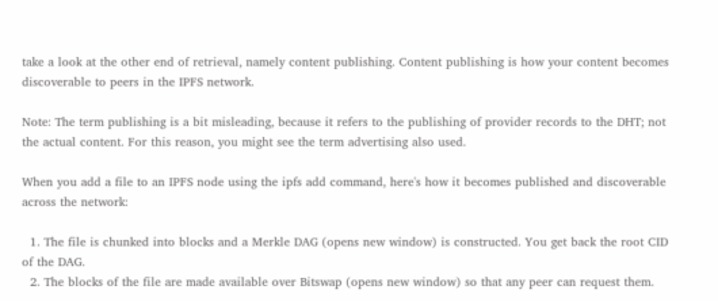take a look at the other end of retrieval, namely content publishing. Content publishing is how your content becomes discoverable to peers in the IPFS network.

Note: The term publishing is a bit misleading, because it refers to the publishing of provider records to the DHT; not the actual content. For this reason, you might see the term advertising also used.

When you add a file to an IPFS node using the ipfs add command, here's how it becomes published and discoverable across the network:

  1. The file is chunked into blocks and a Merkle DAG (opens new window) is constructed. You get back the root CID of the DAG.
  2. The blocks of the file are made available over Bitswap (opens new window) so that any peer can request them.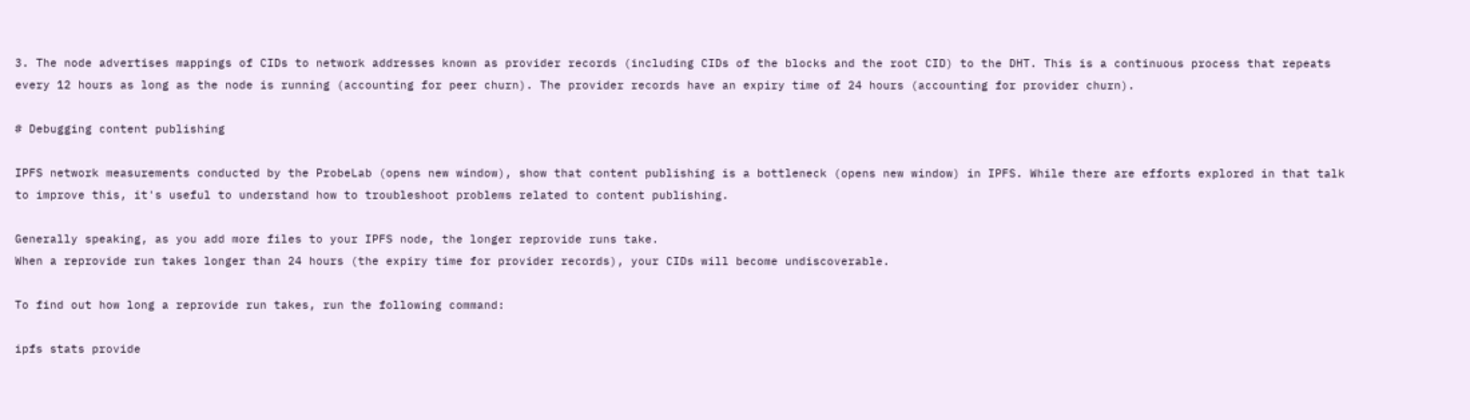3. The node advertises mappings of CIDs to network addresses known as provider records (including CIDs of the blocks and the root CID) to the DHT. This is a continuous process that repeats every 12 hours as long as the node is running (accounting for peer churn). The provider records have an expiry time of 24 hours (accounting for provider churn).

# Debugging content publishing

IPFS network measurements conducted by the ProbeLab (opens new window), show that content publishing is a bottleneck (opens new window) in IPFS. While there are efforts explored in that talk to improve this, it's useful to understand how to troubleshoot problems related to content publishing.

Generally speaking, as you add more files to your IPFS node, the longer reprovide runs take.
When a reprovide run takes longer than 24 hours (the expiry time for provider records), your CIDs will become undiscoverable.

To find out how long a reprovide run takes, run the following command:

ipfs stats provide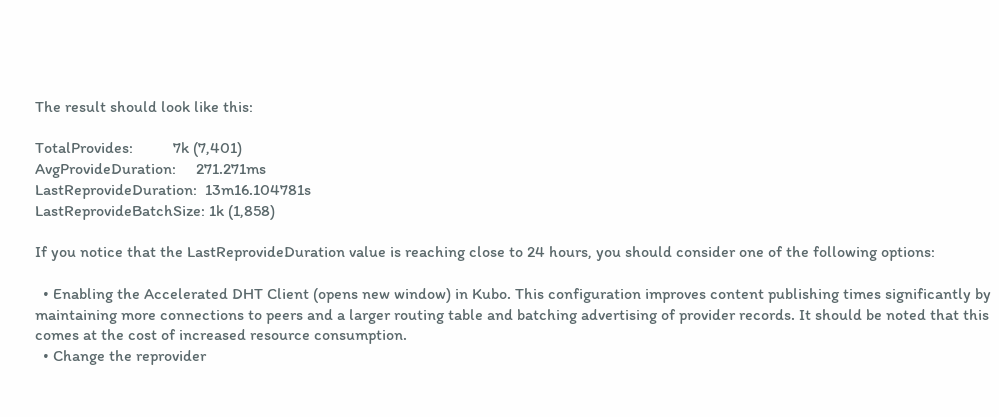The result should look like this:

TotalProvides:          7k (7,401)
AvgProvideDuration:     271.271ms
LastReprovideDuration:  13m16.104781s
LastReprovideBatchSize: 1k (1,858)

If you notice that the LastReprovideDuration value is reaching close to 24 hours, you should consider one of the following options:

  • Enabling the Accelerated DHT Client (opens new window) in Kubo. This configuration improves content publishing times significantly by maintaining more connections to peers and a larger routing table and batching advertising of provider records. It should be noted that this comes at the cost of increased resource consumption.
  • Change the reprovider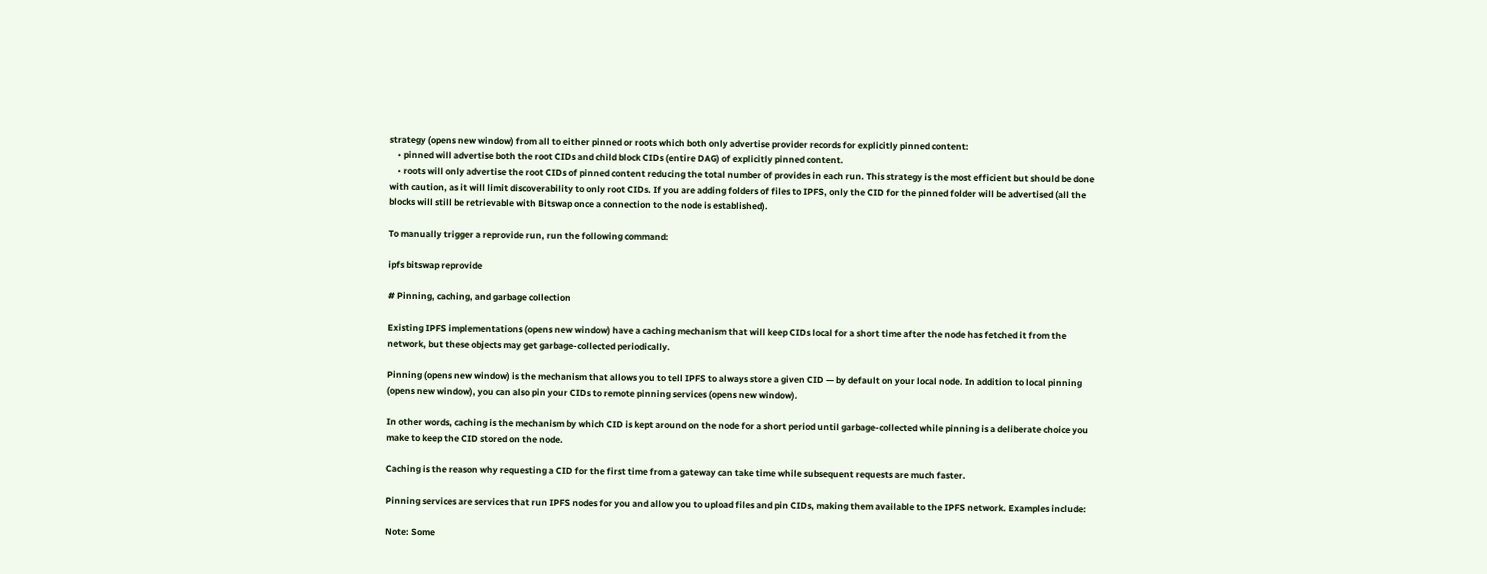strategy (opens new window) from all to either pinned or roots which both only advertise provider records for explicitly pinned content:
    • pinned will advertise both the root CIDs and child block CIDs (entire DAG) of explicitly pinned content.
    • roots will only advertise the root CIDs of pinned content reducing the total number of provides in each run. This strategy is the most efficient but should be done with caution, as it will limit discoverability to only root CIDs. If you are adding folders of files to IPFS, only the CID for the pinned folder will be advertised (all the blocks will still be retrievable with Bitswap once a connection to the node is established).

To manually trigger a reprovide run, run the following command:

ipfs bitswap reprovide

# Pinning, caching, and garbage collection

Existing IPFS implementations (opens new window) have a caching mechanism that will keep CIDs local for a short time after the node has fetched it from the network, but these objects may get garbage-collected periodically.

Pinning (opens new window) is the mechanism that allows you to tell IPFS to always store a given CID — by default on your local node. In addition to local pinning (opens new window), you can also pin your CIDs to remote pinning services (opens new window).

In other words, caching is the mechanism by which CID is kept around on the node for a short period until garbage-collected while pinning is a deliberate choice you make to keep the CID stored on the node.

Caching is the reason why requesting a CID for the first time from a gateway can take time while subsequent requests are much faster.

Pinning services are services that run IPFS nodes for you and allow you to upload files and pin CIDs, making them available to the IPFS network. Examples include:

Note: Some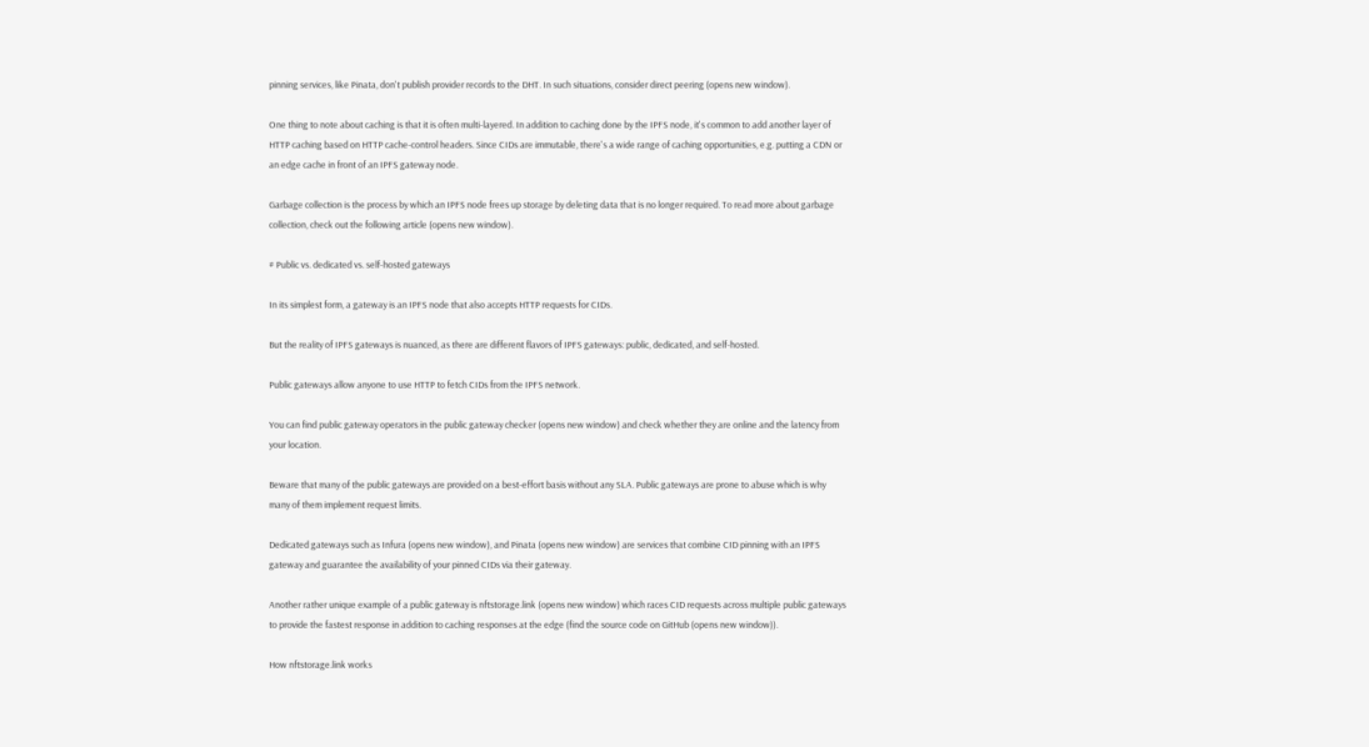pinning services, like Pinata, don't publish provider records to the DHT. In such situations, consider direct peering (opens new window).

One thing to note about caching is that it is often multi-layered. In addition to caching done by the IPFS node, it's common to add another layer of HTTP caching based on HTTP cache-control headers. Since CIDs are immutable, there's a wide range of caching opportunities, e.g. putting a CDN or an edge cache in front of an IPFS gateway node.

Garbage collection is the process by which an IPFS node frees up storage by deleting data that is no longer required. To read more about garbage collection, check out the following article (opens new window).

# Public vs. dedicated vs. self-hosted gateways

In its simplest form, a gateway is an IPFS node that also accepts HTTP requests for CIDs.

But the reality of IPFS gateways is nuanced, as there are different flavors of IPFS gateways: public, dedicated, and self-hosted.

Public gateways allow anyone to use HTTP to fetch CIDs from the IPFS network.

You can find public gateway operators in the public gateway checker (opens new window) and check whether they are online and the latency from your location.

Beware that many of the public gateways are provided on a best-effort basis without any SLA. Public gateways are prone to abuse which is why many of them implement request limits.

Dedicated gateways such as Infura (opens new window), and Pinata (opens new window) are services that combine CID pinning with an IPFS gateway and guarantee the availability of your pinned CIDs via their gateway.

Another rather unique example of a public gateway is nftstorage.link (opens new window) which races CID requests across multiple public gateways to provide the fastest response in addition to caching responses at the edge (find the source code on GitHub (opens new window)).

How nftstorage.link works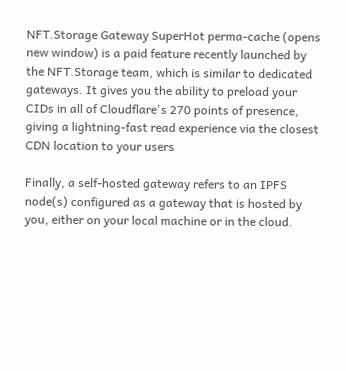NFT.Storage Gateway SuperHot perma-cache (opens new window) is a paid feature recently launched by the NFT.Storage team, which is similar to dedicated gateways. It gives you the ability to preload your CIDs in all of Cloudflare's 270 points of presence, giving a lightning-fast read experience via the closest CDN location to your users

Finally, a self-hosted gateway refers to an IPFS node(s) configured as a gateway that is hosted by you, either on your local machine or in the cloud.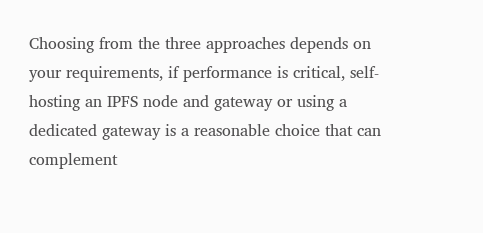Choosing from the three approaches depends on your requirements, if performance is critical, self-hosting an IPFS node and gateway or using a dedicated gateway is a reasonable choice that can complement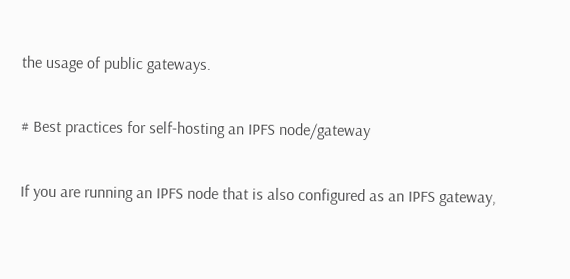the usage of public gateways.

# Best practices for self-hosting an IPFS node/gateway

If you are running an IPFS node that is also configured as an IPFS gateway,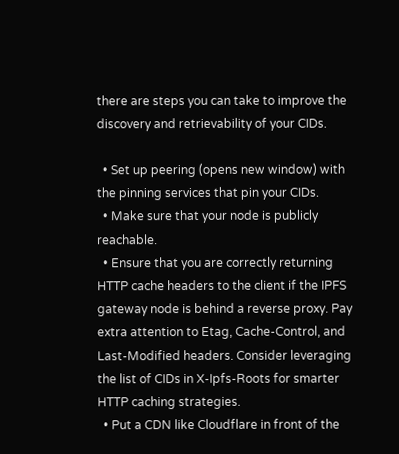there are steps you can take to improve the discovery and retrievability of your CIDs.

  • Set up peering (opens new window) with the pinning services that pin your CIDs.
  • Make sure that your node is publicly reachable.
  • Ensure that you are correctly returning HTTP cache headers to the client if the IPFS gateway node is behind a reverse proxy. Pay extra attention to Etag, Cache-Control, and Last-Modified headers. Consider leveraging the list of CIDs in X-Ipfs-Roots for smarter HTTP caching strategies.
  • Put a CDN like Cloudflare in front of the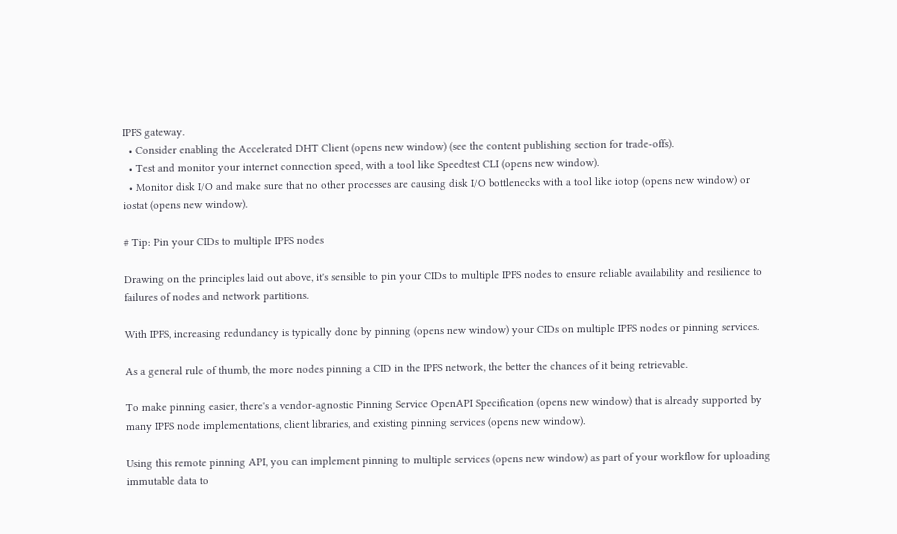IPFS gateway.
  • Consider enabling the Accelerated DHT Client (opens new window) (see the content publishing section for trade-offs).
  • Test and monitor your internet connection speed, with a tool like Speedtest CLI (opens new window).
  • Monitor disk I/O and make sure that no other processes are causing disk I/O bottlenecks with a tool like iotop (opens new window) or iostat (opens new window).

# Tip: Pin your CIDs to multiple IPFS nodes

Drawing on the principles laid out above, it's sensible to pin your CIDs to multiple IPFS nodes to ensure reliable availability and resilience to failures of nodes and network partitions.

With IPFS, increasing redundancy is typically done by pinning (opens new window) your CIDs on multiple IPFS nodes or pinning services.

As a general rule of thumb, the more nodes pinning a CID in the IPFS network, the better the chances of it being retrievable.

To make pinning easier, there's a vendor-agnostic Pinning Service OpenAPI Specification (opens new window) that is already supported by many IPFS node implementations, client libraries, and existing pinning services (opens new window).

Using this remote pinning API, you can implement pinning to multiple services (opens new window) as part of your workflow for uploading immutable data to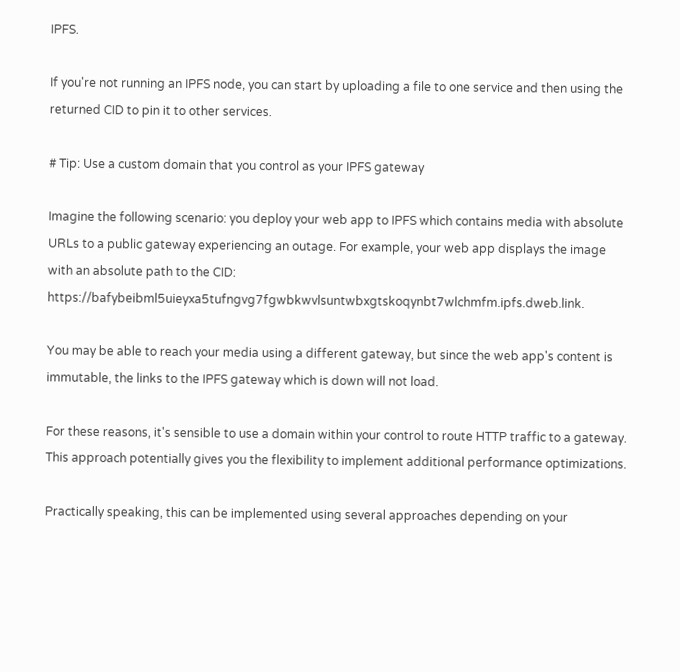IPFS.

If you're not running an IPFS node, you can start by uploading a file to one service and then using the returned CID to pin it to other services.

# Tip: Use a custom domain that you control as your IPFS gateway

Imagine the following scenario: you deploy your web app to IPFS which contains media with absolute URLs to a public gateway experiencing an outage. For example, your web app displays the image with an absolute path to the CID: https://bafybeibml5uieyxa5tufngvg7fgwbkwvlsuntwbxgtskoqynbt7wlchmfm.ipfs.dweb.link.

You may be able to reach your media using a different gateway, but since the web app's content is immutable, the links to the IPFS gateway which is down will not load.

For these reasons, it's sensible to use a domain within your control to route HTTP traffic to a gateway. This approach potentially gives you the flexibility to implement additional performance optimizations.

Practically speaking, this can be implemented using several approaches depending on your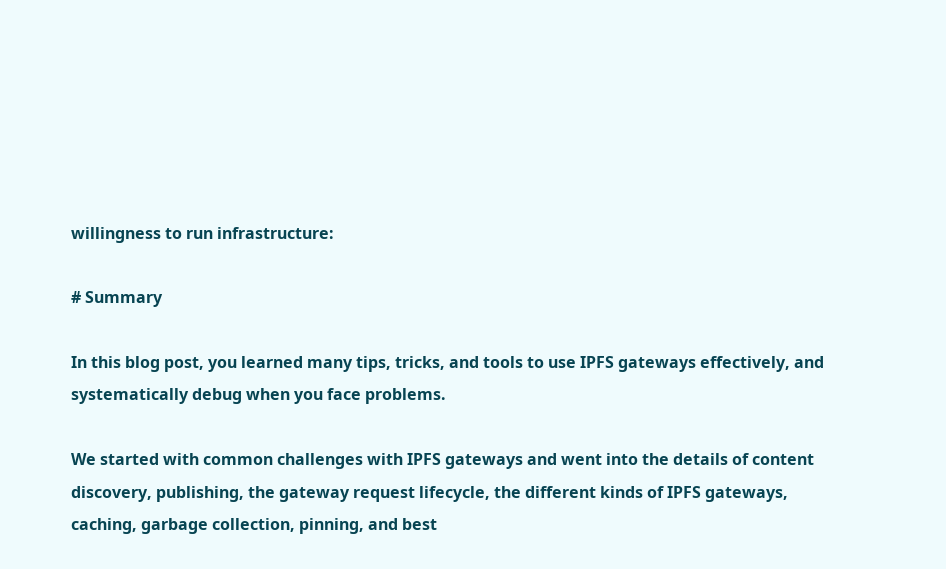willingness to run infrastructure:

# Summary

In this blog post, you learned many tips, tricks, and tools to use IPFS gateways effectively, and systematically debug when you face problems.

We started with common challenges with IPFS gateways and went into the details of content discovery, publishing, the gateway request lifecycle, the different kinds of IPFS gateways, caching, garbage collection, pinning, and best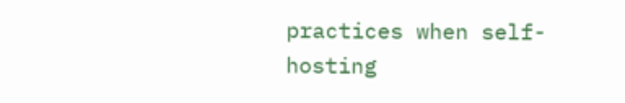practices when self-hosting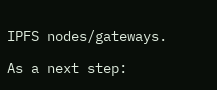IPFS nodes/gateways.

As a next step: